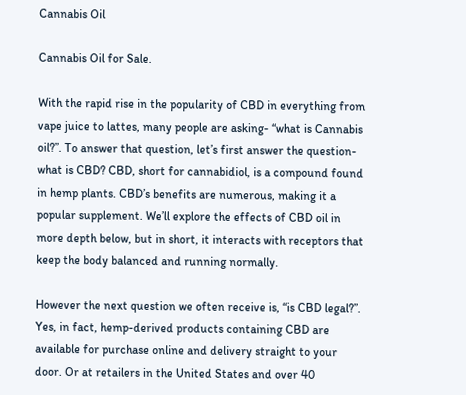Cannabis Oil

Cannabis Oil for Sale.

With the rapid rise in the popularity of CBD in everything from vape juice to lattes, many people are asking- “what is Cannabis oil?”. To answer that question, let’s first answer the question- what is CBD? CBD, short for cannabidiol, is a compound found in hemp plants. CBD’s benefits are numerous, making it a popular supplement. We’ll explore the effects of CBD oil in more depth below, but in short, it interacts with receptors that keep the body balanced and running normally.

However the next question we often receive is, “is CBD legal?”. Yes, in fact, hemp-derived products containing CBD are available for purchase online and delivery straight to your door. Or at retailers in the United States and over 40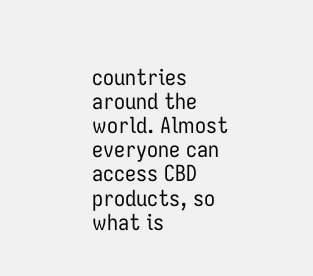countries around the world. Almost everyone can access CBD products, so what is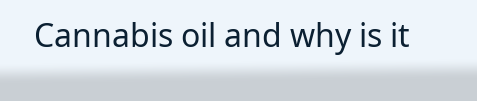Cannabis oil and why is it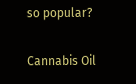so popular?

Cannabis Oil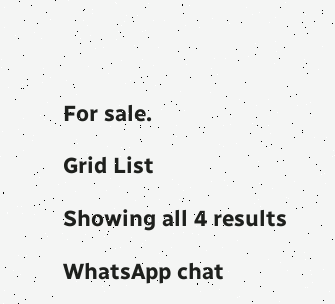For sale.

Grid List

Showing all 4 results

WhatsApp chat